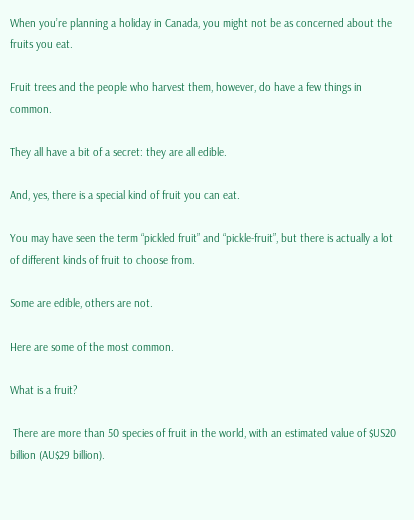When you’re planning a holiday in Canada, you might not be as concerned about the fruits you eat.

Fruit trees and the people who harvest them, however, do have a few things in common.

They all have a bit of a secret: they are all edible.

And, yes, there is a special kind of fruit you can eat.

You may have seen the term “pickled fruit” and “pickle-fruit”, but there is actually a lot of different kinds of fruit to choose from.

Some are edible, others are not.

Here are some of the most common.

What is a fruit?

 There are more than 50 species of fruit in the world, with an estimated value of $US20 billion (AU$29 billion).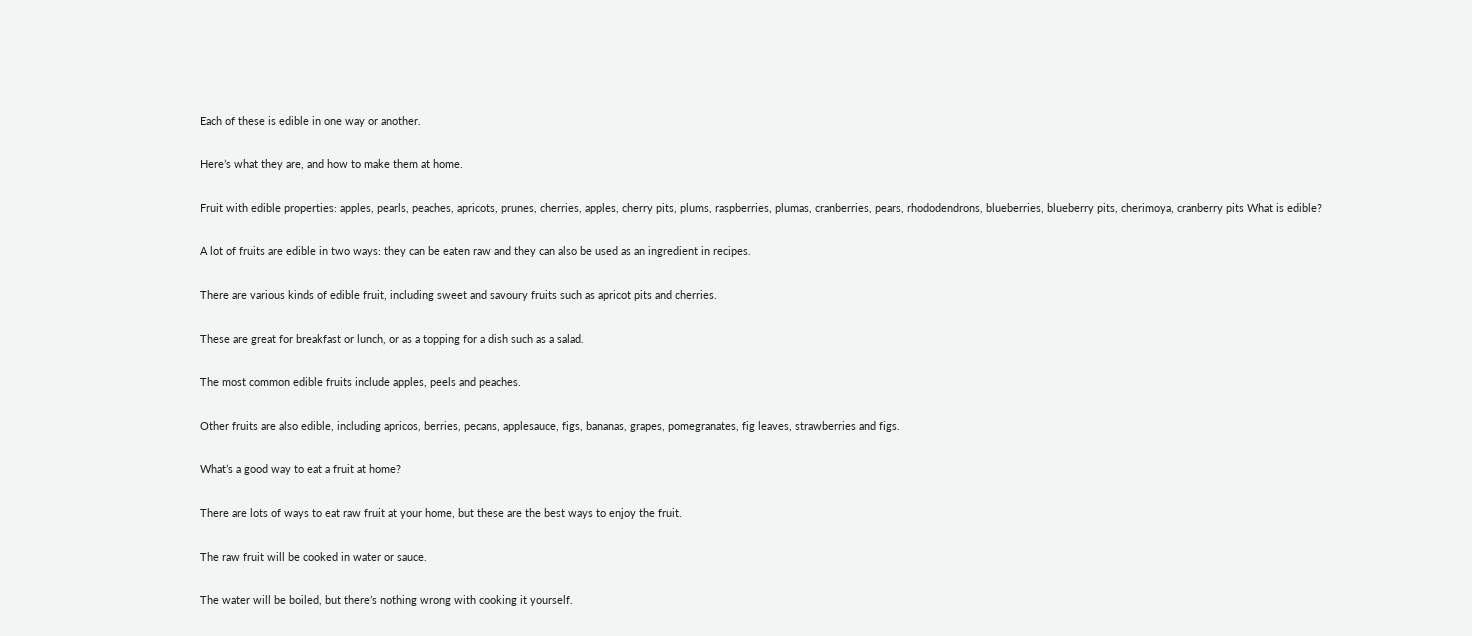Each of these is edible in one way or another.

Here’s what they are, and how to make them at home.

Fruit with edible properties: apples, pearls, peaches, apricots, prunes, cherries, apples, cherry pits, plums, raspberries, plumas, cranberries, pears, rhododendrons, blueberries, blueberry pits, cherimoya, cranberry pits What is edible?

A lot of fruits are edible in two ways: they can be eaten raw and they can also be used as an ingredient in recipes.

There are various kinds of edible fruit, including sweet and savoury fruits such as apricot pits and cherries.

These are great for breakfast or lunch, or as a topping for a dish such as a salad.

The most common edible fruits include apples, peels and peaches.

Other fruits are also edible, including apricos, berries, pecans, applesauce, figs, bananas, grapes, pomegranates, fig leaves, strawberries and figs.

What’s a good way to eat a fruit at home?

There are lots of ways to eat raw fruit at your home, but these are the best ways to enjoy the fruit.

The raw fruit will be cooked in water or sauce.

The water will be boiled, but there’s nothing wrong with cooking it yourself.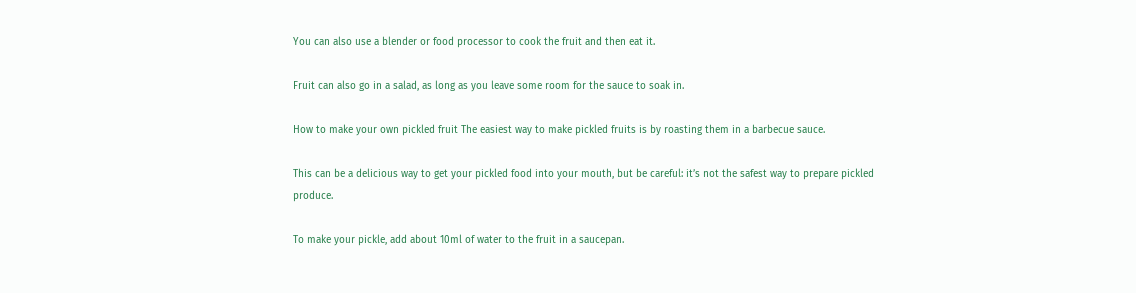You can also use a blender or food processor to cook the fruit and then eat it.

Fruit can also go in a salad, as long as you leave some room for the sauce to soak in.

How to make your own pickled fruit The easiest way to make pickled fruits is by roasting them in a barbecue sauce.

This can be a delicious way to get your pickled food into your mouth, but be careful: it’s not the safest way to prepare pickled produce.

To make your pickle, add about 10ml of water to the fruit in a saucepan.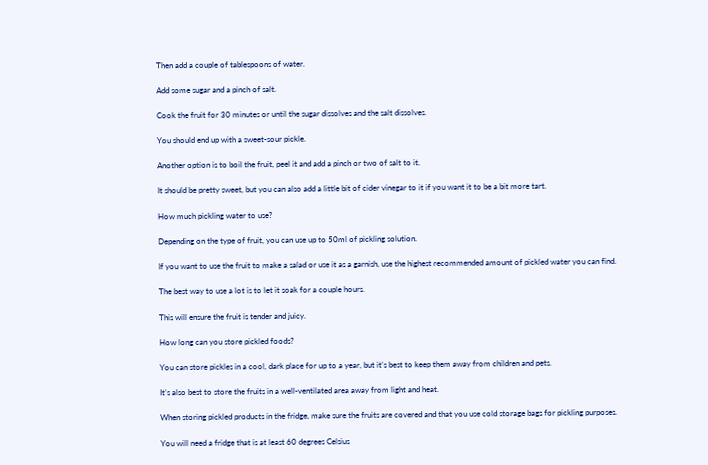Then add a couple of tablespoons of water.

Add some sugar and a pinch of salt.

Cook the fruit for 30 minutes or until the sugar dissolves and the salt dissolves.

You should end up with a sweet-sour pickle.

Another option is to boil the fruit, peel it and add a pinch or two of salt to it.

It should be pretty sweet, but you can also add a little bit of cider vinegar to it if you want it to be a bit more tart.

How much pickling water to use?

Depending on the type of fruit, you can use up to 50ml of pickling solution.

If you want to use the fruit to make a salad or use it as a garnish, use the highest recommended amount of pickled water you can find.

The best way to use a lot is to let it soak for a couple hours.

This will ensure the fruit is tender and juicy.

How long can you store pickled foods?

You can store pickles in a cool, dark place for up to a year, but it’s best to keep them away from children and pets.

It’s also best to store the fruits in a well-ventilated area away from light and heat.

When storing pickled products in the fridge, make sure the fruits are covered and that you use cold storage bags for pickling purposes.

You will need a fridge that is at least 60 degrees Celsius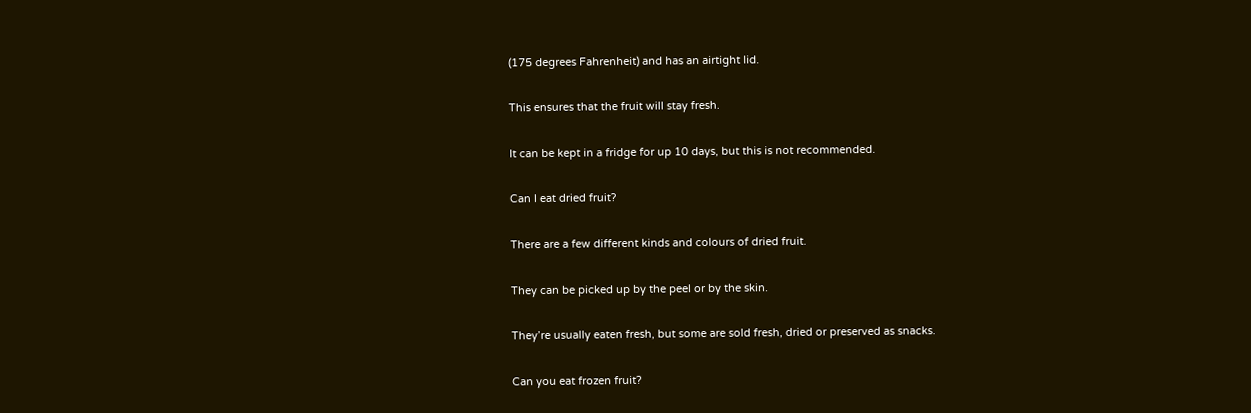(175 degrees Fahrenheit) and has an airtight lid.

This ensures that the fruit will stay fresh.

It can be kept in a fridge for up 10 days, but this is not recommended.

Can I eat dried fruit?

There are a few different kinds and colours of dried fruit.

They can be picked up by the peel or by the skin.

They’re usually eaten fresh, but some are sold fresh, dried or preserved as snacks.

Can you eat frozen fruit?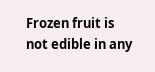Frozen fruit is not edible in any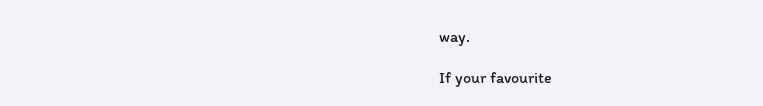way.

If your favourite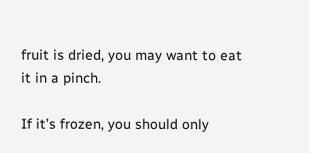fruit is dried, you may want to eat it in a pinch.

If it’s frozen, you should only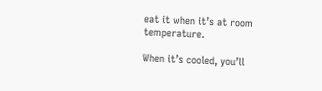eat it when it’s at room temperature.

When it’s cooled, you’ll